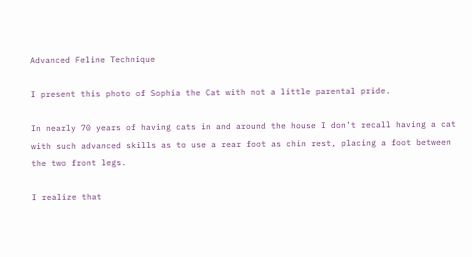Advanced Feline Technique

I present this photo of Sophia the Cat with not a little parental pride.

In nearly 70 years of having cats in and around the house I don’t recall having a cat with such advanced skills as to use a rear foot as chin rest, placing a foot between the two front legs.

I realize that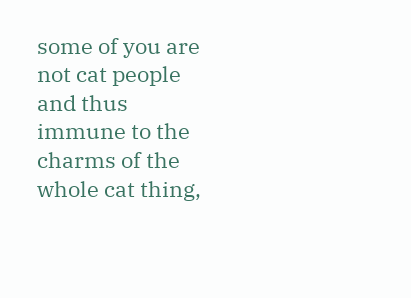some of you are not cat people and thus immune to the charms of the whole cat thing,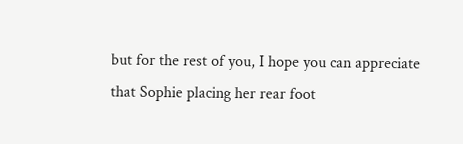but for the rest of you, I hope you can appreciate that Sophie placing her rear foot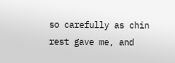so carefully as chin rest gave me, and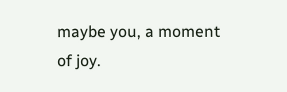maybe you, a moment of joy.